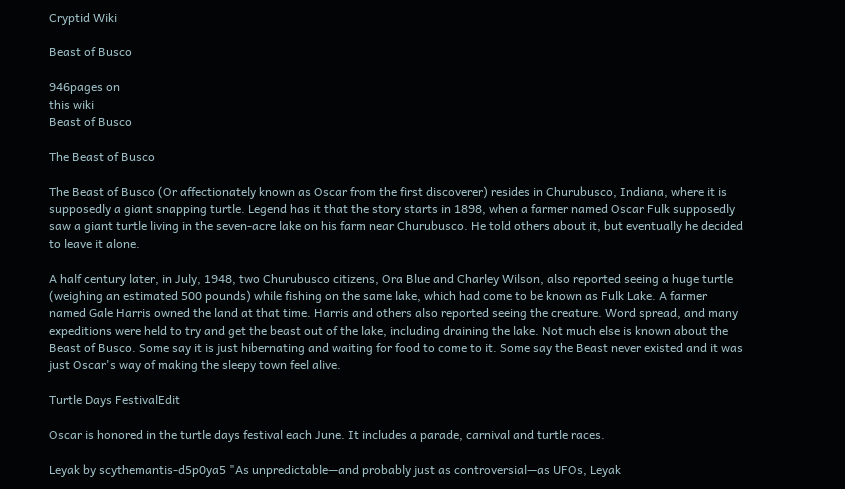Cryptid Wiki

Beast of Busco

946pages on
this wiki
Beast of Busco

The Beast of Busco

The Beast of Busco (Or affectionately known as Oscar from the first discoverer) resides in Churubusco, Indiana, where it is supposedly a giant snapping turtle. Legend has it that the story starts in 1898, when a farmer named Oscar Fulk supposedly saw a giant turtle living in the seven-acre lake on his farm near Churubusco. He told others about it, but eventually he decided to leave it alone.

A half century later, in July, 1948, two Churubusco citizens, Ora Blue and Charley Wilson, also reported seeing a huge turtle (weighing an estimated 500 pounds) while fishing on the same lake, which had come to be known as Fulk Lake. A farmer named Gale Harris owned the land at that time. Harris and others also reported seeing the creature. Word spread, and many expeditions were held to try and get the beast out of the lake, including draining the lake. Not much else is known about the Beast of Busco. Some say it is just hibernating and waiting for food to come to it. Some say the Beast never existed and it was just Oscar's way of making the sleepy town feel alive.

Turtle Days FestivalEdit

Oscar is honored in the turtle days festival each June. It includes a parade, carnival and turtle races.

Leyak by scythemantis-d5p0ya5 "As unpredictable—and probably just as controversial—as UFOs, Leyak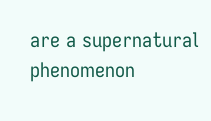are a supernatural phenomenon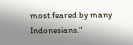most feared by many Indonesians."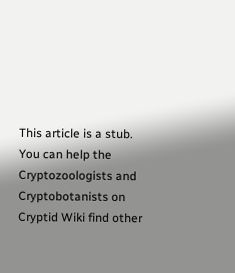This article is a stub. You can help the Cryptozoologists and Cryptobotanists on Cryptid Wiki find other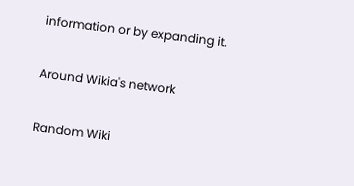information or by expanding it.

Around Wikia's network

Random Wiki